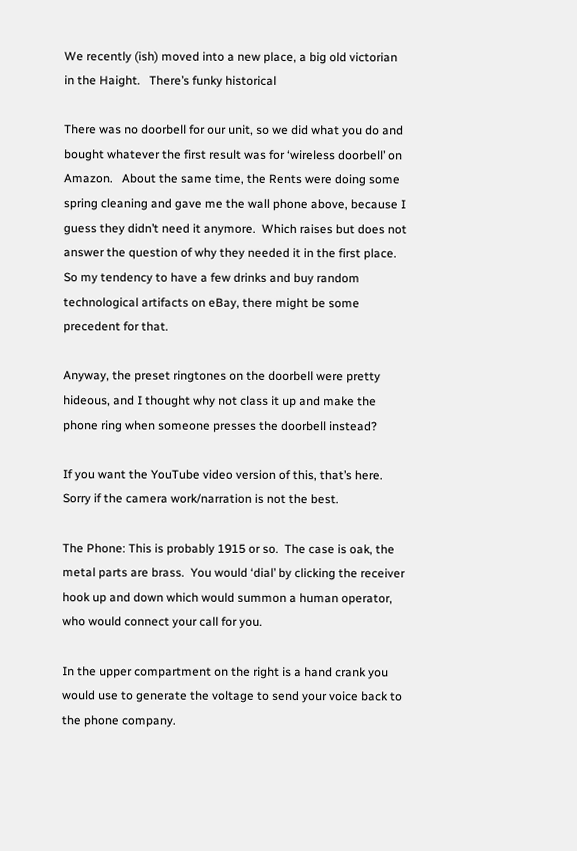We recently (ish) moved into a new place, a big old victorian in the Haight.   There’s funky historical

There was no doorbell for our unit, so we did what you do and bought whatever the first result was for ‘wireless doorbell’ on Amazon.   About the same time, the Rents were doing some spring cleaning and gave me the wall phone above, because I guess they didn’t need it anymore.  Which raises but does not answer the question of why they needed it in the first place.  So my tendency to have a few drinks and buy random technological artifacts on eBay, there might be some precedent for that.

Anyway, the preset ringtones on the doorbell were pretty hideous, and I thought why not class it up and make the phone ring when someone presses the doorbell instead?

If you want the YouTube video version of this, that’s here.  Sorry if the camera work/narration is not the best.

The Phone: This is probably 1915 or so.  The case is oak, the metal parts are brass.  You would ‘dial’ by clicking the receiver hook up and down which would summon a human operator, who would connect your call for you.

In the upper compartment on the right is a hand crank you would use to generate the voltage to send your voice back to the phone company.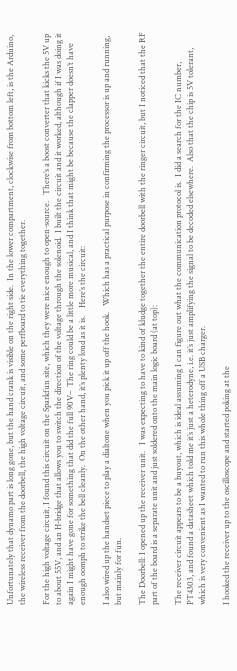Unfortunately that dynamo part is long gone, but the hand crank is visible on the right side.  In the lower compartment, clockwise from bottom left, is the Arduino, the wireless receiver from the doorbell, the high voltage circuit, and some perfboard to tie everything together.

For the high voltage circuit, I found this circuit on the Sparkfun site, which they were nice enough to open-source.   There’s a boost converter that kicks the 5V up to about 55V, and an H-bridge that allows you to switch the direction of the voltage through the solenoid.  I built the circuit and it worked, although if I was doing it again I might have gone for something that did the full 90V–  The ring could be a little more musical, and I think that might be because the clapper doesn’t have enough oomph to strike the bell cleanly.  On the other hand, it’s plenty loud as it is.    Here’s the circuit:

I also wired up the handset piece to play a dialtone when you pick it up off the hook.   Which has a practical purpose in confirming the processor is up and running, but mainly for fun.

The Doorbell: I opened up the receiver unit.   I was expecting to have to kind of kludge together the entire doorbell with the ringer circuit, but I noticed that the RF part of the board is a separate unit and just soldered onto the main logic board (at top):

The receiver circuit appears to be a buyout, which is ideal assuming I can figure out what the communication protocol is.  I did a search for the IC number, PT4303, and found a datasheet which told me it’s just a heterodyne, i.e. it’s just amplifying the signal to be decoded elsewhere.  Also that the chip is 5V tolerant, which is very convenient as I wanted to run this whole thing off a USB charger.

I hooked the receiver up to the oscilloscope and started poking at the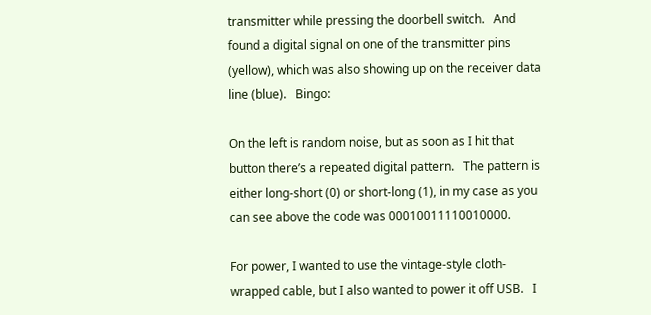transmitter while pressing the doorbell switch.   And found a digital signal on one of the transmitter pins (yellow), which was also showing up on the receiver data line (blue).   Bingo:

On the left is random noise, but as soon as I hit that button there’s a repeated digital pattern.   The pattern is either long-short (0) or short-long (1), in my case as you can see above the code was 00010011110010000.

For power, I wanted to use the vintage-style cloth-wrapped cable, but I also wanted to power it off USB.   I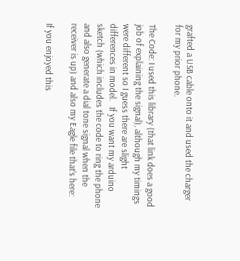grafted a USB cable onto it and used the charger for my prior phone.

The Code: I used this library (that link does a good job of explaining the signal), although my timings were different so I guess there are slight differences in model.   If you want my arduino sketch (which includes the code to ring the phone and also generate a dial tone signal when the receiver is up) and also my Eagle file that’s here:

If you enjoyed this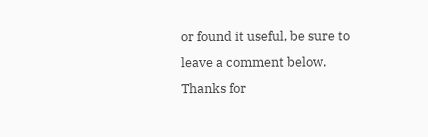or found it useful, be sure to leave a comment below.  Thanks for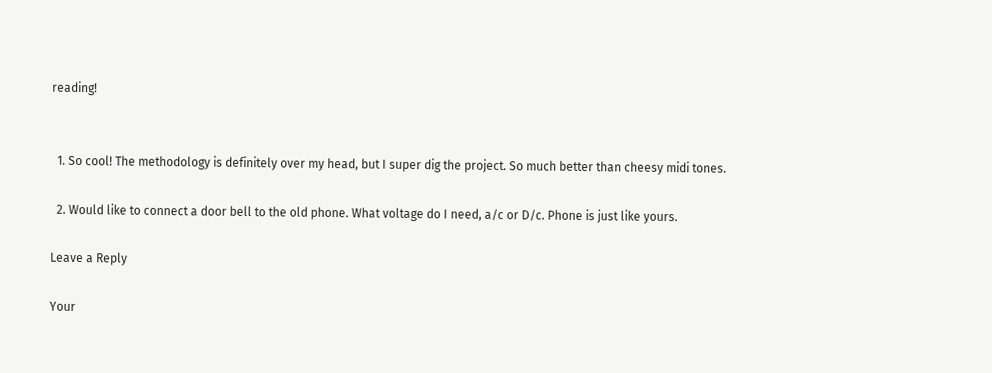reading!


  1. So cool! The methodology is definitely over my head, but I super dig the project. So much better than cheesy midi tones.

  2. Would like to connect a door bell to the old phone. What voltage do I need, a/c or D/c. Phone is just like yours.

Leave a Reply

Your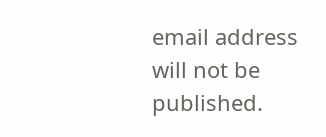email address will not be published.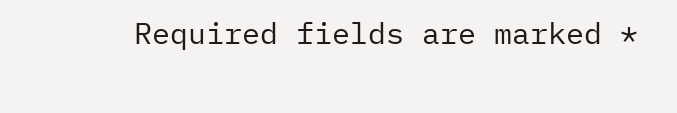Required fields are marked *